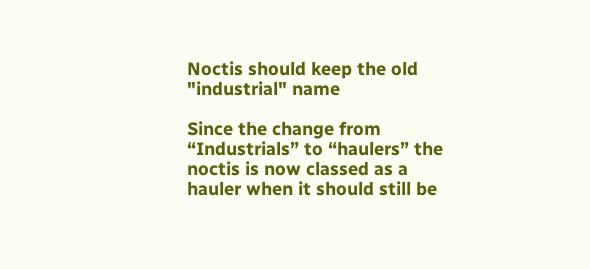Noctis should keep the old "industrial" name

Since the change from “Industrials” to “haulers” the noctis is now classed as a hauler when it should still be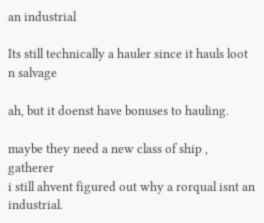an industrial

Its still technically a hauler since it hauls loot n salvage

ah, but it doenst have bonuses to hauling.

maybe they need a new class of ship , gatherer
i still ahvent figured out why a rorqual isnt an industrial.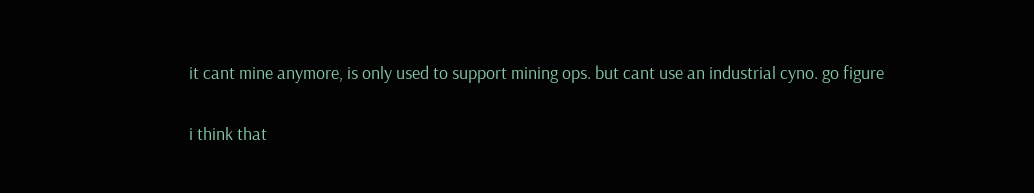it cant mine anymore, is only used to support mining ops. but cant use an industrial cyno. go figure

i think that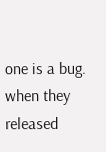one is a bug. when they released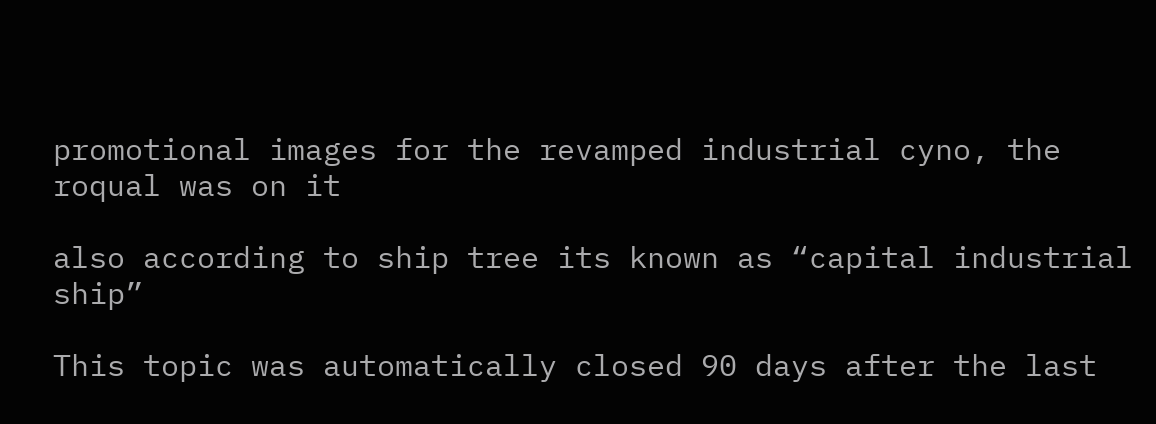promotional images for the revamped industrial cyno, the roqual was on it

also according to ship tree its known as “capital industrial ship”

This topic was automatically closed 90 days after the last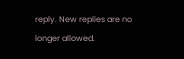reply. New replies are no longer allowed.